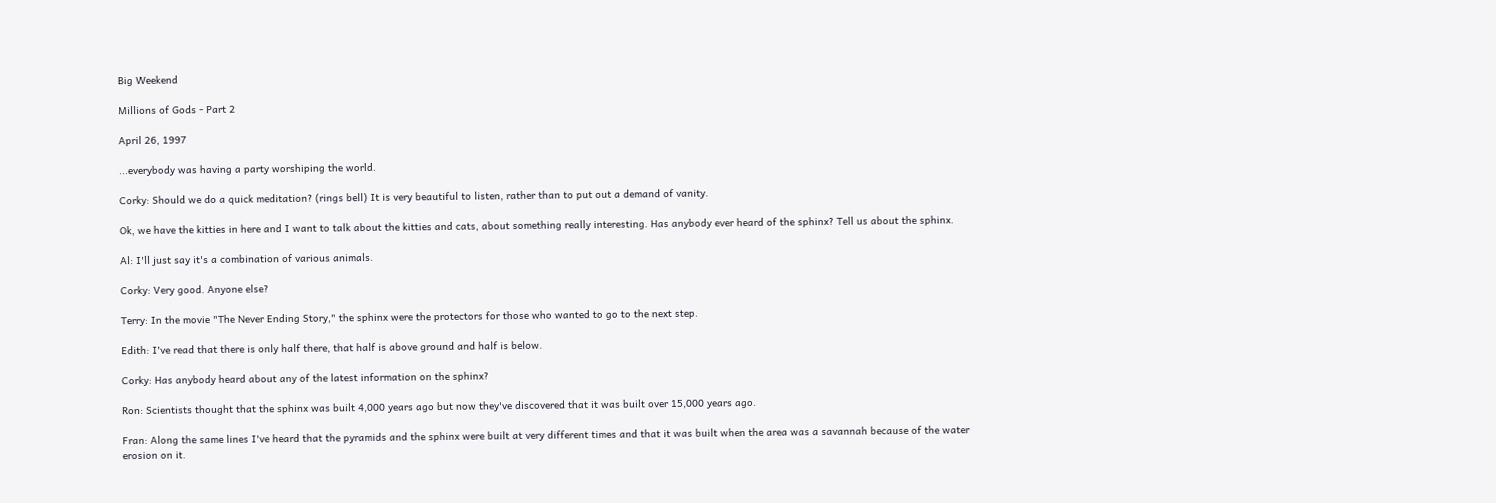Big Weekend

Millions of Gods - Part 2

April 26, 1997

...everybody was having a party worshiping the world.

Corky: Should we do a quick meditation? (rings bell) It is very beautiful to listen, rather than to put out a demand of vanity.

Ok, we have the kitties in here and I want to talk about the kitties and cats, about something really interesting. Has anybody ever heard of the sphinx? Tell us about the sphinx.

Al: I'll just say it's a combination of various animals.

Corky: Very good. Anyone else?

Terry: In the movie "The Never Ending Story," the sphinx were the protectors for those who wanted to go to the next step.

Edith: I've read that there is only half there, that half is above ground and half is below.

Corky: Has anybody heard about any of the latest information on the sphinx?

Ron: Scientists thought that the sphinx was built 4,000 years ago but now they've discovered that it was built over 15,000 years ago.

Fran: Along the same lines I've heard that the pyramids and the sphinx were built at very different times and that it was built when the area was a savannah because of the water erosion on it.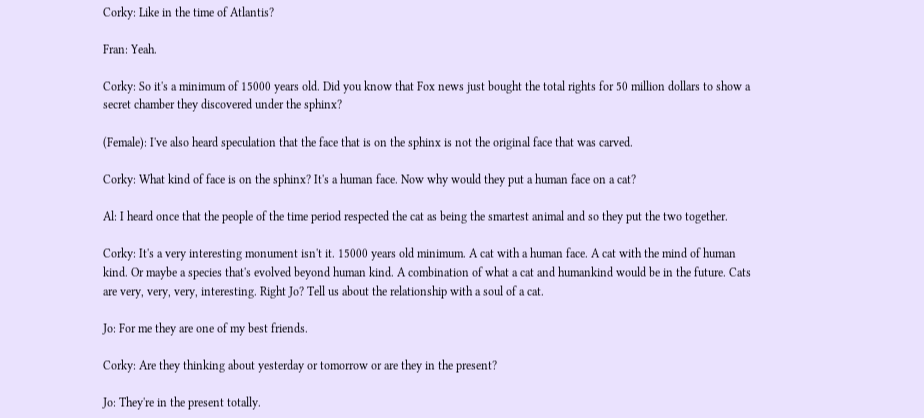Corky: Like in the time of Atlantis?

Fran: Yeah.

Corky: So it's a minimum of 15000 years old. Did you know that Fox news just bought the total rights for 50 million dollars to show a secret chamber they discovered under the sphinx?

(Female): I've also heard speculation that the face that is on the sphinx is not the original face that was carved.

Corky: What kind of face is on the sphinx? It's a human face. Now why would they put a human face on a cat?

Al: I heard once that the people of the time period respected the cat as being the smartest animal and so they put the two together.

Corky: It's a very interesting monument isn't it. 15000 years old minimum. A cat with a human face. A cat with the mind of human kind. Or maybe a species that's evolved beyond human kind. A combination of what a cat and humankind would be in the future. Cats are very, very, very, interesting. Right Jo? Tell us about the relationship with a soul of a cat.

Jo: For me they are one of my best friends.

Corky: Are they thinking about yesterday or tomorrow or are they in the present?

Jo: They're in the present totally.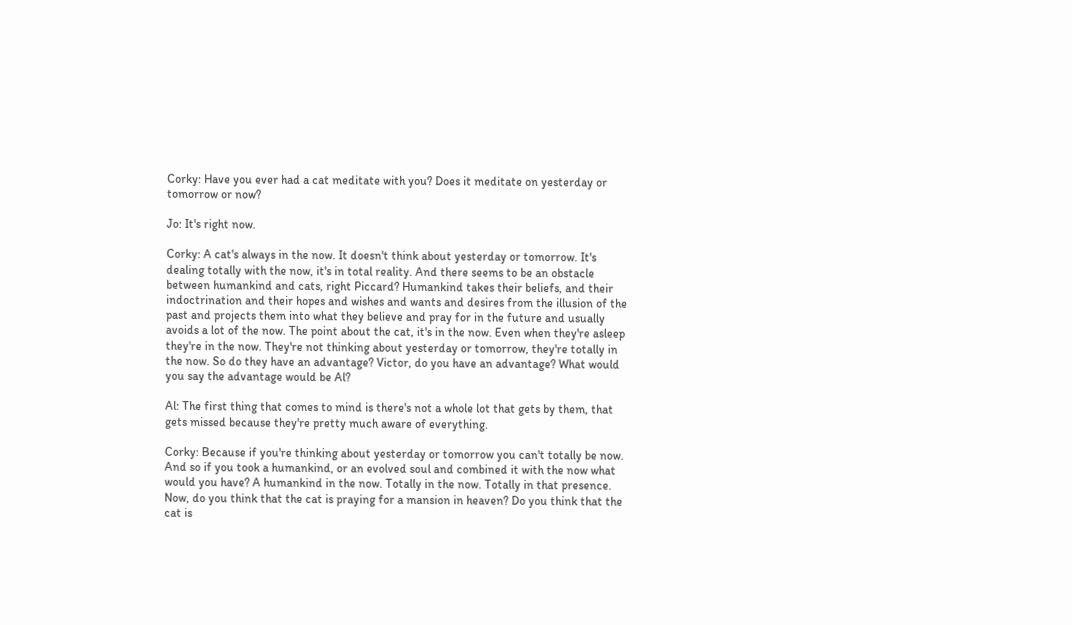Corky: Have you ever had a cat meditate with you? Does it meditate on yesterday or tomorrow or now?

Jo: It's right now.

Corky: A cat's always in the now. It doesn't think about yesterday or tomorrow. It's dealing totally with the now, it's in total reality. And there seems to be an obstacle between humankind and cats, right Piccard? Humankind takes their beliefs, and their indoctrination and their hopes and wishes and wants and desires from the illusion of the past and projects them into what they believe and pray for in the future and usually avoids a lot of the now. The point about the cat, it's in the now. Even when they're asleep they're in the now. They're not thinking about yesterday or tomorrow, they're totally in the now. So do they have an advantage? Victor, do you have an advantage? What would you say the advantage would be Al?

Al: The first thing that comes to mind is there's not a whole lot that gets by them, that gets missed because they're pretty much aware of everything.

Corky: Because if you're thinking about yesterday or tomorrow you can't totally be now. And so if you took a humankind, or an evolved soul and combined it with the now what would you have? A humankind in the now. Totally in the now. Totally in that presence. Now, do you think that the cat is praying for a mansion in heaven? Do you think that the cat is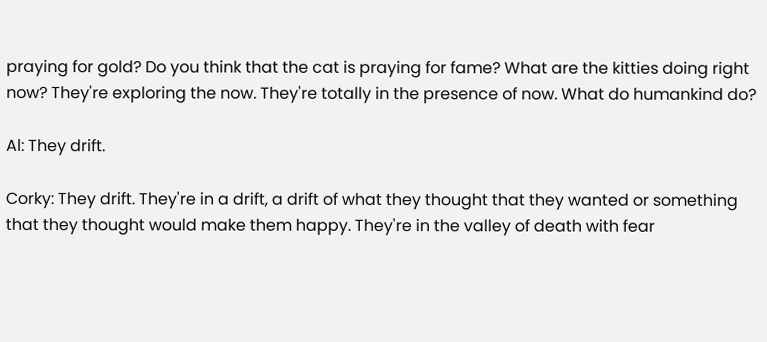praying for gold? Do you think that the cat is praying for fame? What are the kitties doing right now? They're exploring the now. They're totally in the presence of now. What do humankind do?

Al: They drift.

Corky: They drift. They're in a drift, a drift of what they thought that they wanted or something that they thought would make them happy. They're in the valley of death with fear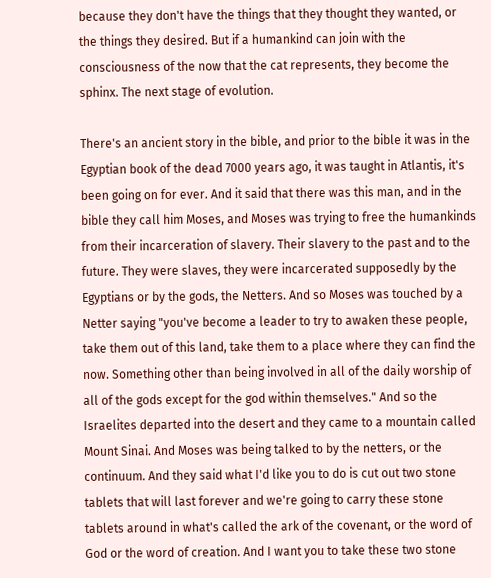because they don't have the things that they thought they wanted, or the things they desired. But if a humankind can join with the consciousness of the now that the cat represents, they become the sphinx. The next stage of evolution.

There's an ancient story in the bible, and prior to the bible it was in the Egyptian book of the dead 7000 years ago, it was taught in Atlantis, it's been going on for ever. And it said that there was this man, and in the bible they call him Moses, and Moses was trying to free the humankinds from their incarceration of slavery. Their slavery to the past and to the future. They were slaves, they were incarcerated supposedly by the Egyptians or by the gods, the Netters. And so Moses was touched by a Netter saying "you've become a leader to try to awaken these people, take them out of this land, take them to a place where they can find the now. Something other than being involved in all of the daily worship of all of the gods except for the god within themselves." And so the Israelites departed into the desert and they came to a mountain called Mount Sinai. And Moses was being talked to by the netters, or the continuum. And they said what I'd like you to do is cut out two stone tablets that will last forever and we're going to carry these stone tablets around in what's called the ark of the covenant, or the word of God or the word of creation. And I want you to take these two stone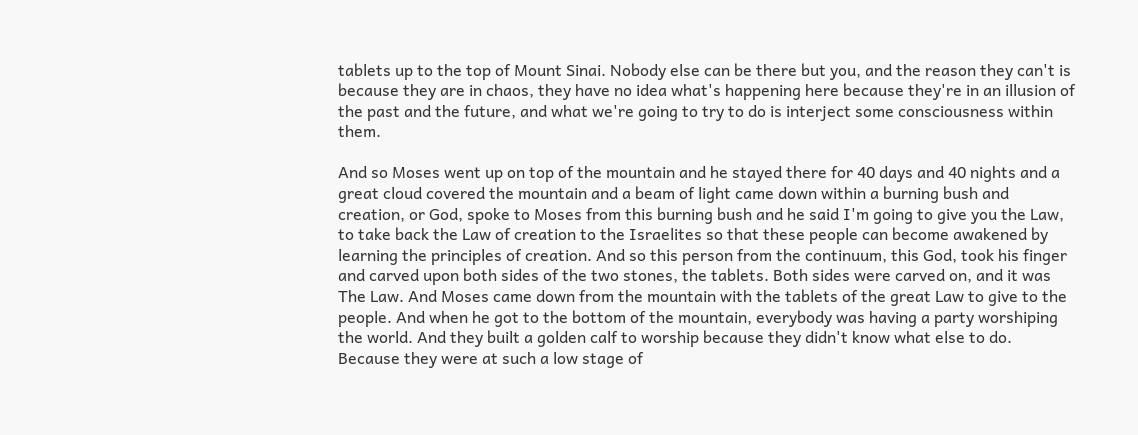tablets up to the top of Mount Sinai. Nobody else can be there but you, and the reason they can't is because they are in chaos, they have no idea what's happening here because they're in an illusion of the past and the future, and what we're going to try to do is interject some consciousness within them.

And so Moses went up on top of the mountain and he stayed there for 40 days and 40 nights and a great cloud covered the mountain and a beam of light came down within a burning bush and creation, or God, spoke to Moses from this burning bush and he said I'm going to give you the Law, to take back the Law of creation to the Israelites so that these people can become awakened by learning the principles of creation. And so this person from the continuum, this God, took his finger and carved upon both sides of the two stones, the tablets. Both sides were carved on, and it was The Law. And Moses came down from the mountain with the tablets of the great Law to give to the people. And when he got to the bottom of the mountain, everybody was having a party worshiping the world. And they built a golden calf to worship because they didn't know what else to do. Because they were at such a low stage of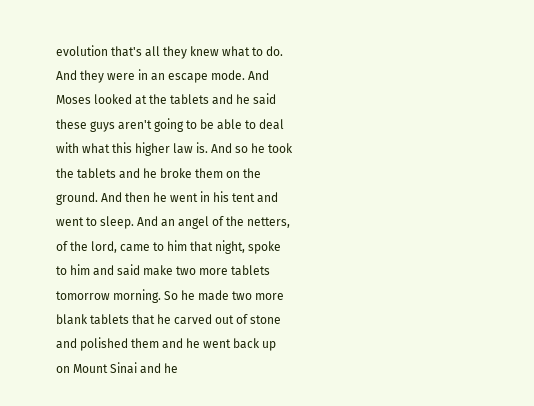evolution that's all they knew what to do. And they were in an escape mode. And Moses looked at the tablets and he said these guys aren't going to be able to deal with what this higher law is. And so he took the tablets and he broke them on the ground. And then he went in his tent and went to sleep. And an angel of the netters, of the lord, came to him that night, spoke to him and said make two more tablets tomorrow morning. So he made two more blank tablets that he carved out of stone and polished them and he went back up on Mount Sinai and he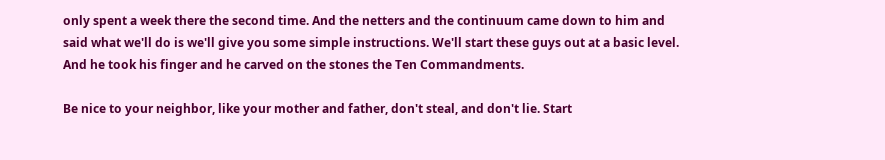only spent a week there the second time. And the netters and the continuum came down to him and said what we'll do is we'll give you some simple instructions. We'll start these guys out at a basic level. And he took his finger and he carved on the stones the Ten Commandments.

Be nice to your neighbor, like your mother and father, don't steal, and don't lie. Start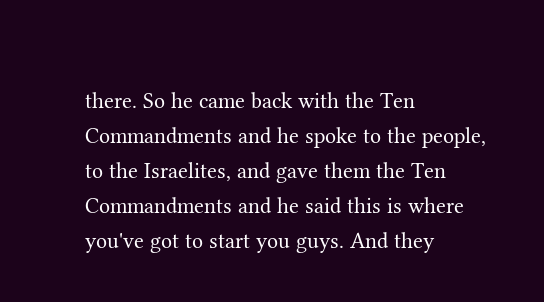there. So he came back with the Ten Commandments and he spoke to the people, to the Israelites, and gave them the Ten Commandments and he said this is where you've got to start you guys. And they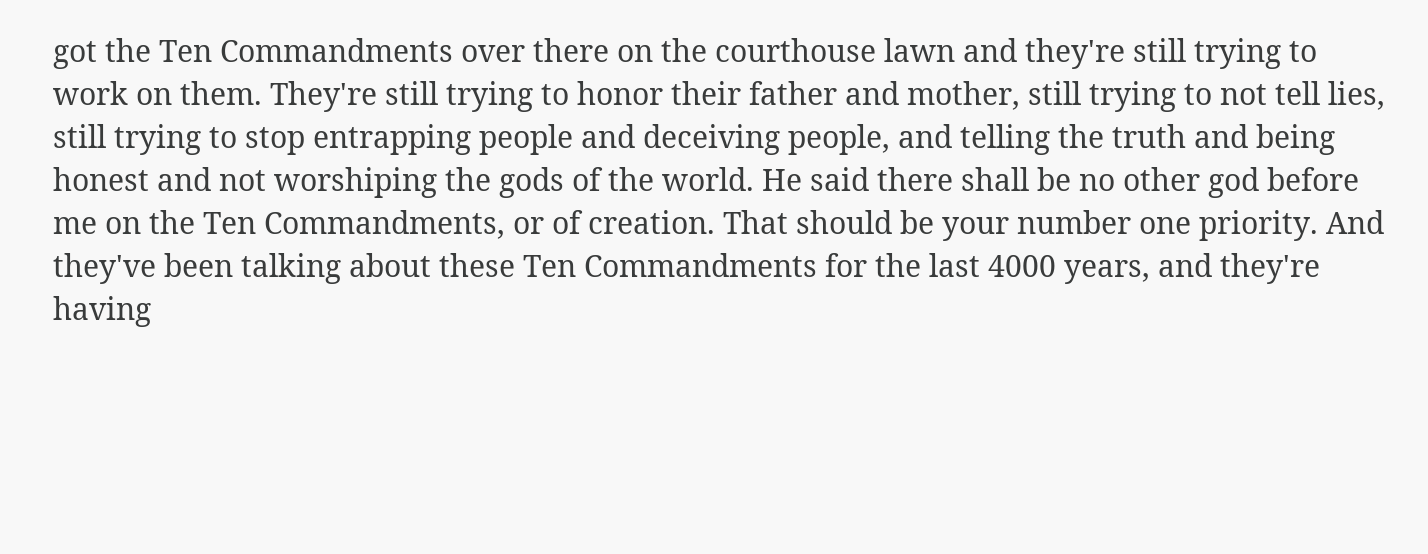got the Ten Commandments over there on the courthouse lawn and they're still trying to work on them. They're still trying to honor their father and mother, still trying to not tell lies, still trying to stop entrapping people and deceiving people, and telling the truth and being honest and not worshiping the gods of the world. He said there shall be no other god before me on the Ten Commandments, or of creation. That should be your number one priority. And they've been talking about these Ten Commandments for the last 4000 years, and they're having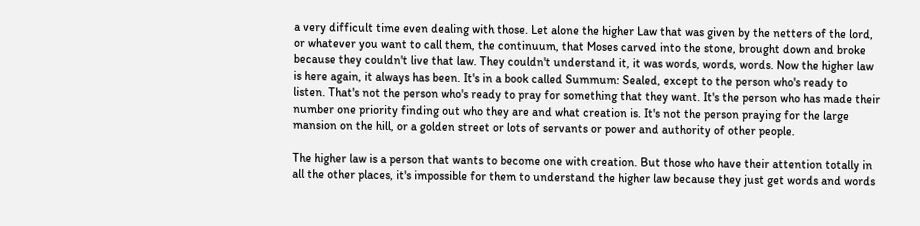a very difficult time even dealing with those. Let alone the higher Law that was given by the netters of the lord, or whatever you want to call them, the continuum, that Moses carved into the stone, brought down and broke because they couldn't live that law. They couldn't understand it, it was words, words, words. Now the higher law is here again, it always has been. It's in a book called Summum: Sealed, except to the person who's ready to listen. That's not the person who's ready to pray for something that they want. It's the person who has made their number one priority finding out who they are and what creation is. It's not the person praying for the large mansion on the hill, or a golden street or lots of servants or power and authority of other people.

The higher law is a person that wants to become one with creation. But those who have their attention totally in all the other places, it's impossible for them to understand the higher law because they just get words and words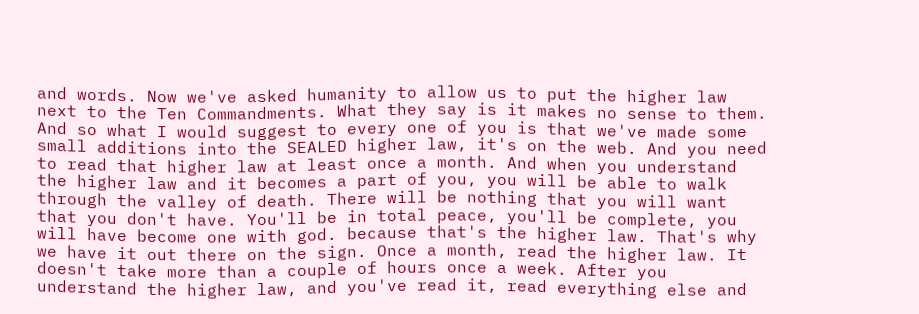and words. Now we've asked humanity to allow us to put the higher law next to the Ten Commandments. What they say is it makes no sense to them. And so what I would suggest to every one of you is that we've made some small additions into the SEALED higher law, it's on the web. And you need to read that higher law at least once a month. And when you understand the higher law and it becomes a part of you, you will be able to walk through the valley of death. There will be nothing that you will want that you don't have. You'll be in total peace, you'll be complete, you will have become one with god. because that's the higher law. That's why we have it out there on the sign. Once a month, read the higher law. It doesn't take more than a couple of hours once a week. After you understand the higher law, and you've read it, read everything else and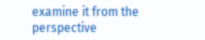examine it from the perspective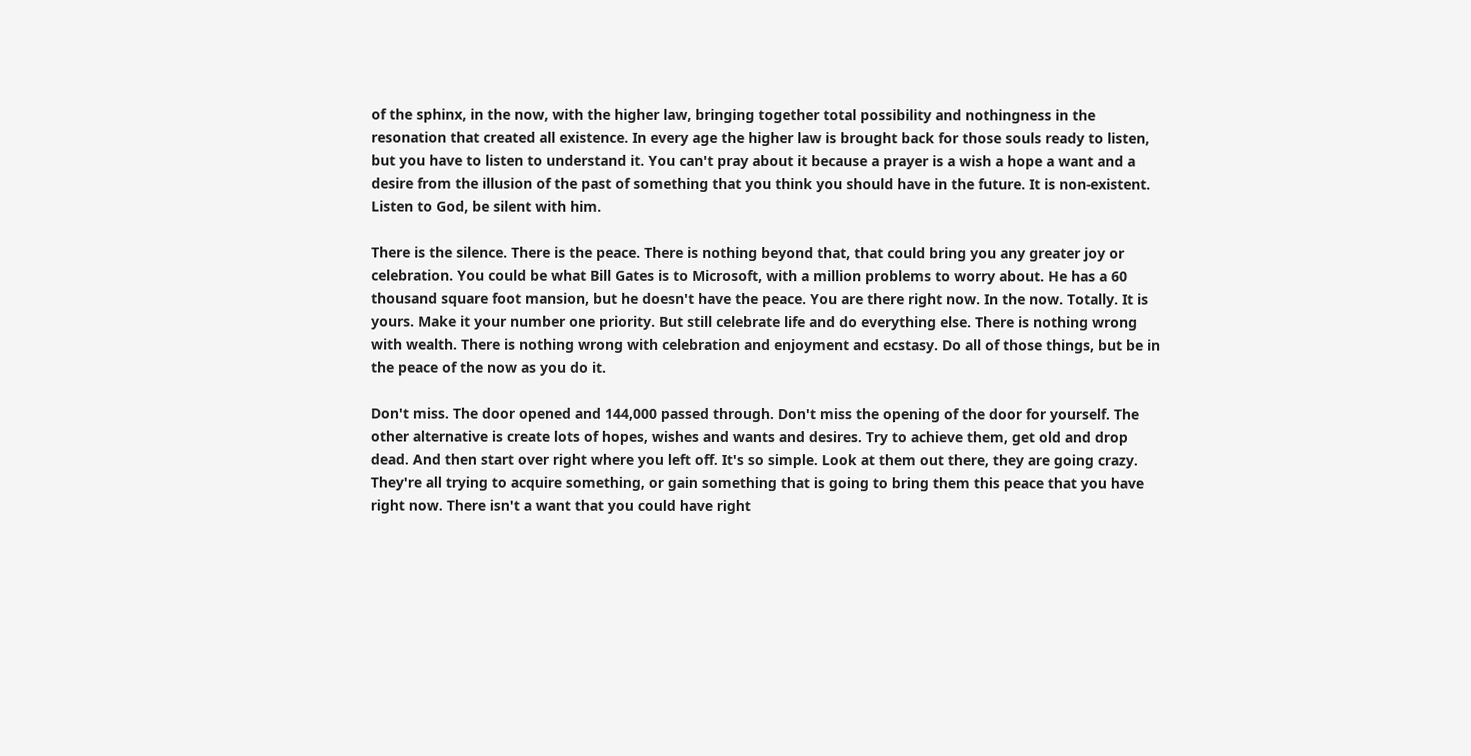of the sphinx, in the now, with the higher law, bringing together total possibility and nothingness in the resonation that created all existence. In every age the higher law is brought back for those souls ready to listen, but you have to listen to understand it. You can't pray about it because a prayer is a wish a hope a want and a desire from the illusion of the past of something that you think you should have in the future. It is non-existent. Listen to God, be silent with him.

There is the silence. There is the peace. There is nothing beyond that, that could bring you any greater joy or celebration. You could be what Bill Gates is to Microsoft, with a million problems to worry about. He has a 60 thousand square foot mansion, but he doesn't have the peace. You are there right now. In the now. Totally. It is yours. Make it your number one priority. But still celebrate life and do everything else. There is nothing wrong with wealth. There is nothing wrong with celebration and enjoyment and ecstasy. Do all of those things, but be in the peace of the now as you do it.

Don't miss. The door opened and 144,000 passed through. Don't miss the opening of the door for yourself. The other alternative is create lots of hopes, wishes and wants and desires. Try to achieve them, get old and drop dead. And then start over right where you left off. It's so simple. Look at them out there, they are going crazy. They're all trying to acquire something, or gain something that is going to bring them this peace that you have right now. There isn't a want that you could have right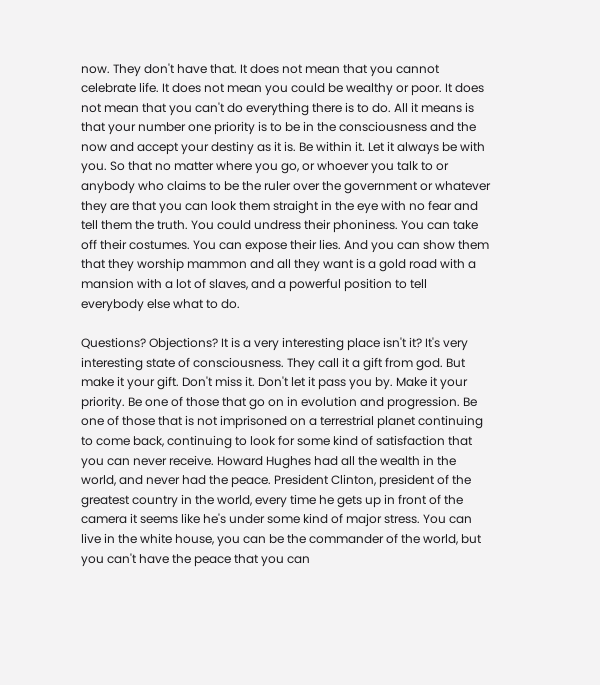now. They don't have that. It does not mean that you cannot celebrate life. It does not mean you could be wealthy or poor. It does not mean that you can't do everything there is to do. All it means is that your number one priority is to be in the consciousness and the now and accept your destiny as it is. Be within it. Let it always be with you. So that no matter where you go, or whoever you talk to or anybody who claims to be the ruler over the government or whatever they are that you can look them straight in the eye with no fear and tell them the truth. You could undress their phoniness. You can take off their costumes. You can expose their lies. And you can show them that they worship mammon and all they want is a gold road with a mansion with a lot of slaves, and a powerful position to tell everybody else what to do.

Questions? Objections? It is a very interesting place isn't it? It's very interesting state of consciousness. They call it a gift from god. But make it your gift. Don't miss it. Don't let it pass you by. Make it your priority. Be one of those that go on in evolution and progression. Be one of those that is not imprisoned on a terrestrial planet continuing to come back, continuing to look for some kind of satisfaction that you can never receive. Howard Hughes had all the wealth in the world, and never had the peace. President Clinton, president of the greatest country in the world, every time he gets up in front of the camera it seems like he's under some kind of major stress. You can live in the white house, you can be the commander of the world, but you can't have the peace that you can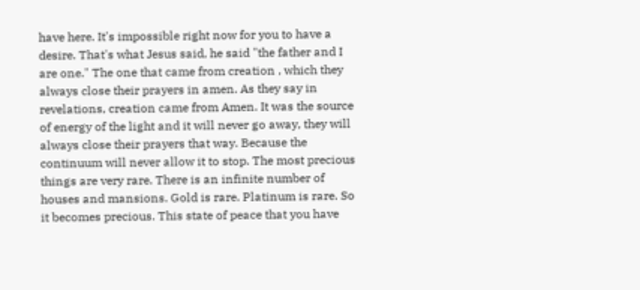have here. It's impossible right now for you to have a desire. That's what Jesus said, he said "the father and I are one." The one that came from creation , which they always close their prayers in amen. As they say in revelations, creation came from Amen. It was the source of energy of the light and it will never go away, they will always close their prayers that way. Because the continuum will never allow it to stop. The most precious things are very rare. There is an infinite number of houses and mansions. Gold is rare. Platinum is rare. So it becomes precious. This state of peace that you have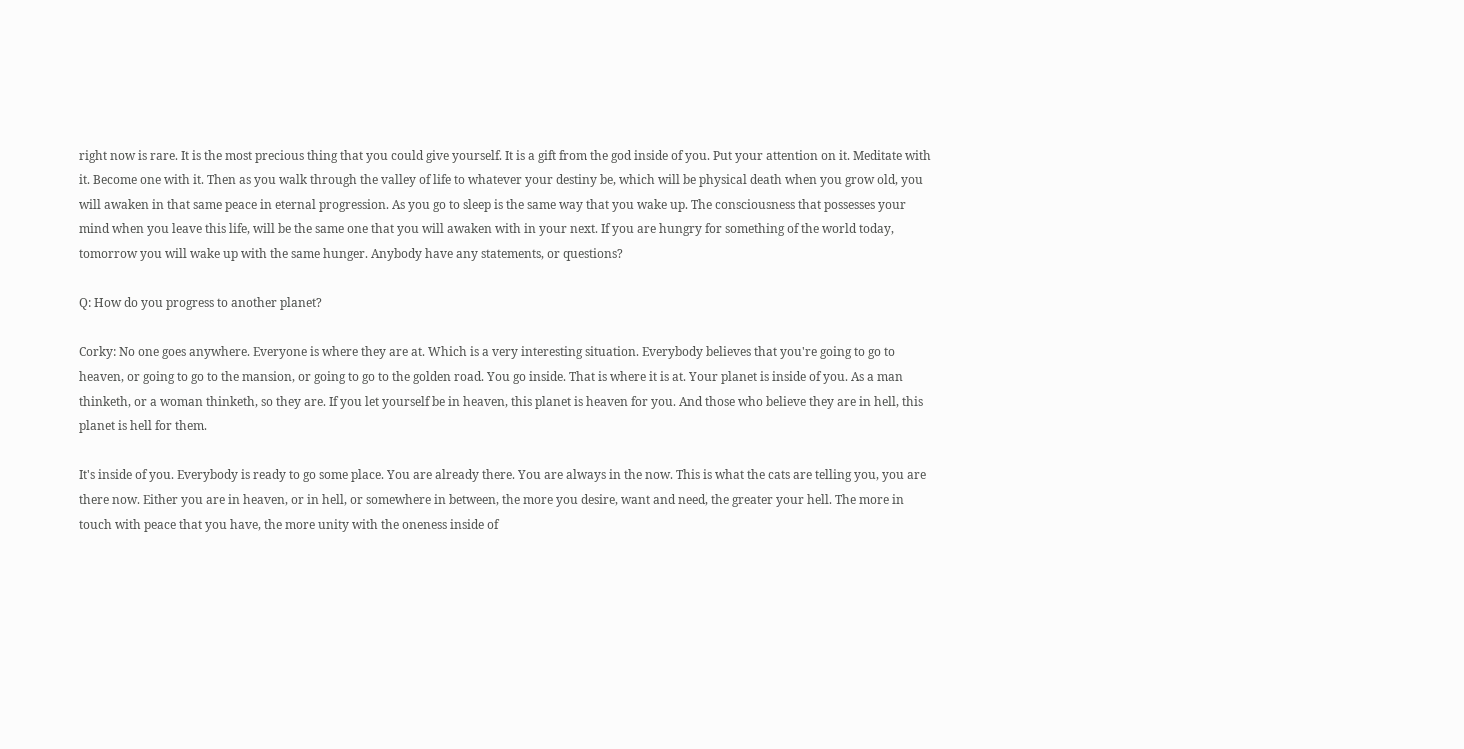right now is rare. It is the most precious thing that you could give yourself. It is a gift from the god inside of you. Put your attention on it. Meditate with it. Become one with it. Then as you walk through the valley of life to whatever your destiny be, which will be physical death when you grow old, you will awaken in that same peace in eternal progression. As you go to sleep is the same way that you wake up. The consciousness that possesses your mind when you leave this life, will be the same one that you will awaken with in your next. If you are hungry for something of the world today, tomorrow you will wake up with the same hunger. Anybody have any statements, or questions?

Q: How do you progress to another planet?

Corky: No one goes anywhere. Everyone is where they are at. Which is a very interesting situation. Everybody believes that you're going to go to heaven, or going to go to the mansion, or going to go to the golden road. You go inside. That is where it is at. Your planet is inside of you. As a man thinketh, or a woman thinketh, so they are. If you let yourself be in heaven, this planet is heaven for you. And those who believe they are in hell, this planet is hell for them.

It's inside of you. Everybody is ready to go some place. You are already there. You are always in the now. This is what the cats are telling you, you are there now. Either you are in heaven, or in hell, or somewhere in between, the more you desire, want and need, the greater your hell. The more in touch with peace that you have, the more unity with the oneness inside of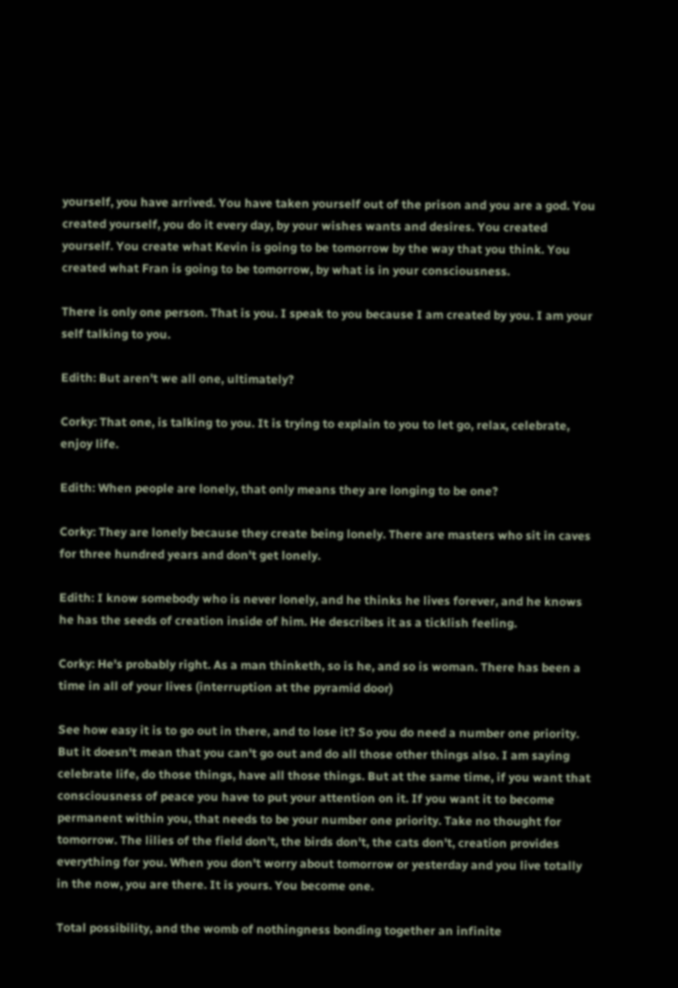yourself, you have arrived. You have taken yourself out of the prison and you are a god. You created yourself, you do it every day, by your wishes wants and desires. You created yourself. You create what Kevin is going to be tomorrow by the way that you think. You created what Fran is going to be tomorrow, by what is in your consciousness.

There is only one person. That is you. I speak to you because I am created by you. I am your self talking to you.

Edith: But aren't we all one, ultimately?

Corky: That one, is talking to you. It is trying to explain to you to let go, relax, celebrate, enjoy life.

Edith: When people are lonely, that only means they are longing to be one?

Corky: They are lonely because they create being lonely. There are masters who sit in caves for three hundred years and don't get lonely.

Edith: I know somebody who is never lonely, and he thinks he lives forever, and he knows he has the seeds of creation inside of him. He describes it as a ticklish feeling.

Corky: He's probably right. As a man thinketh, so is he, and so is woman. There has been a time in all of your lives (interruption at the pyramid door)

See how easy it is to go out in there, and to lose it? So you do need a number one priority. But it doesn't mean that you can't go out and do all those other things also. I am saying celebrate life, do those things, have all those things. But at the same time, if you want that consciousness of peace you have to put your attention on it. If you want it to become permanent within you, that needs to be your number one priority. Take no thought for tomorrow. The lilies of the field don't, the birds don't, the cats don't, creation provides everything for you. When you don't worry about tomorrow or yesterday and you live totally in the now, you are there. It is yours. You become one.

Total possibility, and the womb of nothingness bonding together an infinite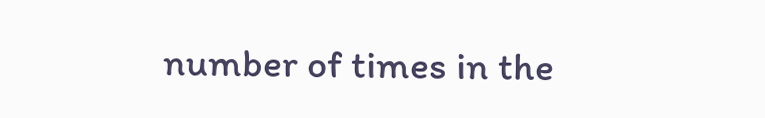number of times in the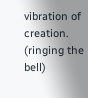vibration of creation. (ringing the bell)